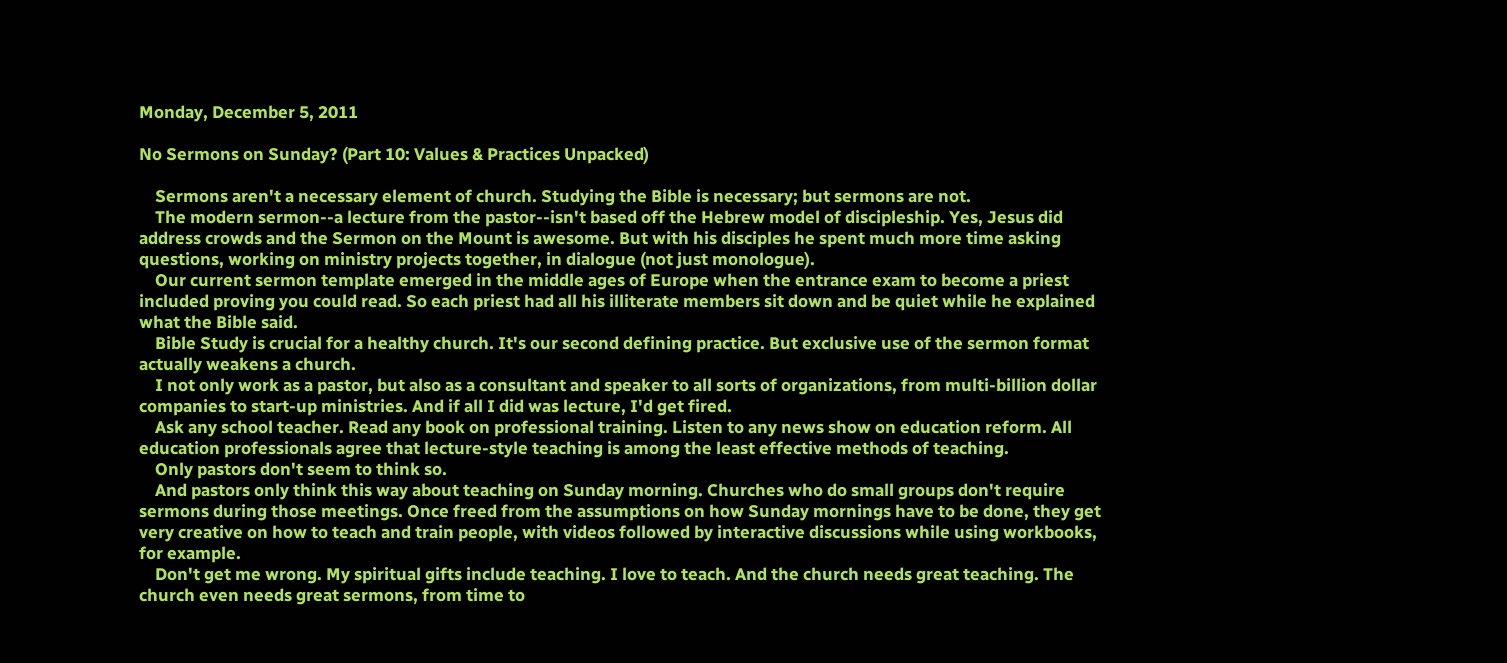Monday, December 5, 2011

No Sermons on Sunday? (Part 10: Values & Practices Unpacked)

    Sermons aren't a necessary element of church. Studying the Bible is necessary; but sermons are not.
    The modern sermon--a lecture from the pastor--isn't based off the Hebrew model of discipleship. Yes, Jesus did address crowds and the Sermon on the Mount is awesome. But with his disciples he spent much more time asking questions, working on ministry projects together, in dialogue (not just monologue).
    Our current sermon template emerged in the middle ages of Europe when the entrance exam to become a priest included proving you could read. So each priest had all his illiterate members sit down and be quiet while he explained what the Bible said.
    Bible Study is crucial for a healthy church. It's our second defining practice. But exclusive use of the sermon format actually weakens a church.
    I not only work as a pastor, but also as a consultant and speaker to all sorts of organizations, from multi-billion dollar companies to start-up ministries. And if all I did was lecture, I'd get fired.
    Ask any school teacher. Read any book on professional training. Listen to any news show on education reform. All education professionals agree that lecture-style teaching is among the least effective methods of teaching.
    Only pastors don't seem to think so.
    And pastors only think this way about teaching on Sunday morning. Churches who do small groups don't require sermons during those meetings. Once freed from the assumptions on how Sunday mornings have to be done, they get very creative on how to teach and train people, with videos followed by interactive discussions while using workbooks, for example.
    Don't get me wrong. My spiritual gifts include teaching. I love to teach. And the church needs great teaching. The church even needs great sermons, from time to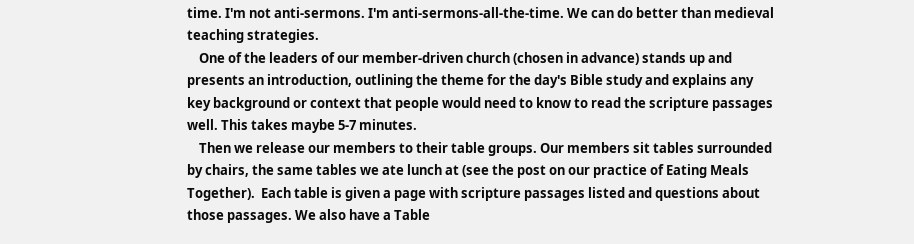time. I'm not anti-sermons. I'm anti-sermons-all-the-time. We can do better than medieval teaching strategies.
    One of the leaders of our member-driven church (chosen in advance) stands up and presents an introduction, outlining the theme for the day's Bible study and explains any key background or context that people would need to know to read the scripture passages well. This takes maybe 5-7 minutes.
    Then we release our members to their table groups. Our members sit tables surrounded by chairs, the same tables we ate lunch at (see the post on our practice of Eating Meals Together).  Each table is given a page with scripture passages listed and questions about those passages. We also have a Table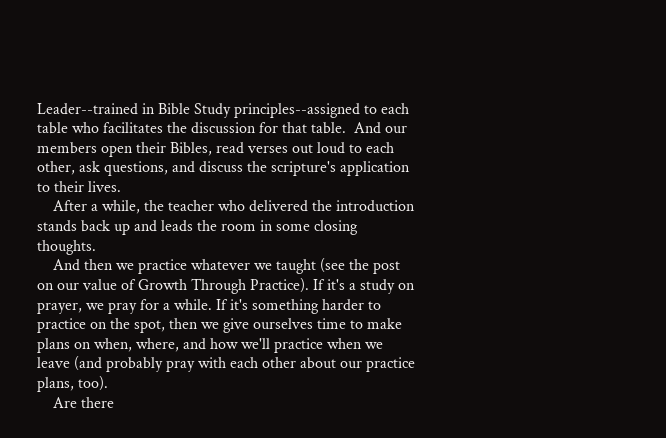Leader--trained in Bible Study principles--assigned to each table who facilitates the discussion for that table.  And our members open their Bibles, read verses out loud to each other, ask questions, and discuss the scripture's application to their lives.
    After a while, the teacher who delivered the introduction stands back up and leads the room in some closing thoughts.
    And then we practice whatever we taught (see the post on our value of Growth Through Practice). If it's a study on prayer, we pray for a while. If it's something harder to practice on the spot, then we give ourselves time to make plans on when, where, and how we'll practice when we leave (and probably pray with each other about our practice plans, too).
    Are there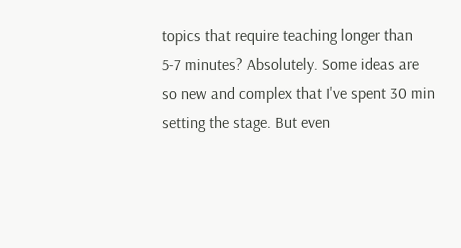topics that require teaching longer than 5-7 minutes? Absolutely. Some ideas are so new and complex that I've spent 30 min setting the stage. But even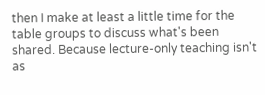then I make at least a little time for the table groups to discuss what's been shared. Because lecture-only teaching isn't as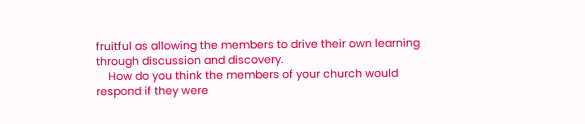fruitful as allowing the members to drive their own learning through discussion and discovery.
    How do you think the members of your church would respond if they were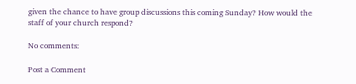given the chance to have group discussions this coming Sunday? How would the staff of your church respond?

No comments:

Post a Comment